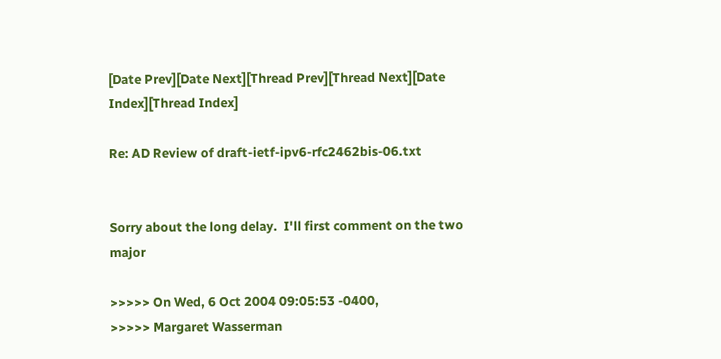[Date Prev][Date Next][Thread Prev][Thread Next][Date Index][Thread Index]

Re: AD Review of draft-ietf-ipv6-rfc2462bis-06.txt


Sorry about the long delay.  I'll first comment on the two major

>>>>> On Wed, 6 Oct 2004 09:05:53 -0400,
>>>>> Margaret Wasserman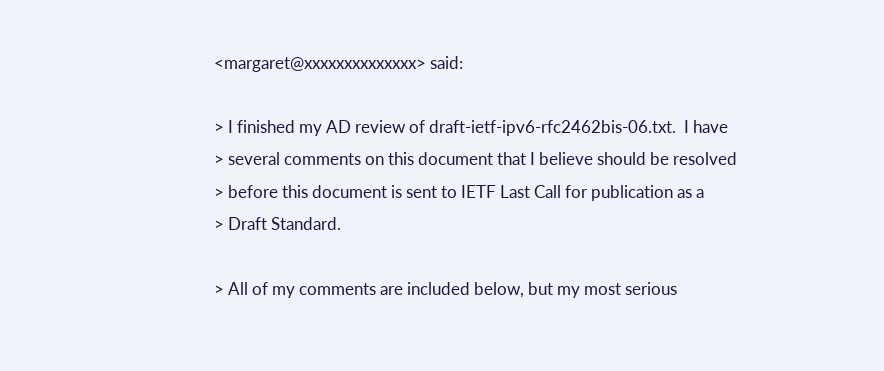<margaret@xxxxxxxxxxxxxx> said:

> I finished my AD review of draft-ietf-ipv6-rfc2462bis-06.txt.  I have
> several comments on this document that I believe should be resolved
> before this document is sent to IETF Last Call for publication as a
> Draft Standard.

> All of my comments are included below, but my most serious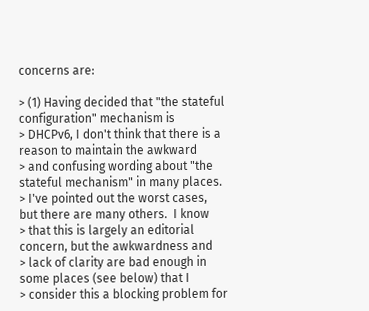concerns are:

> (1) Having decided that "the stateful configuration" mechanism is
> DHCPv6, I don't think that there is a reason to maintain the awkward
> and confusing wording about "the stateful mechanism" in many places.
> I've pointed out the worst cases, but there are many others.  I know
> that this is largely an editorial concern, but the awkwardness and
> lack of clarity are bad enough in some places (see below) that I
> consider this a blocking problem for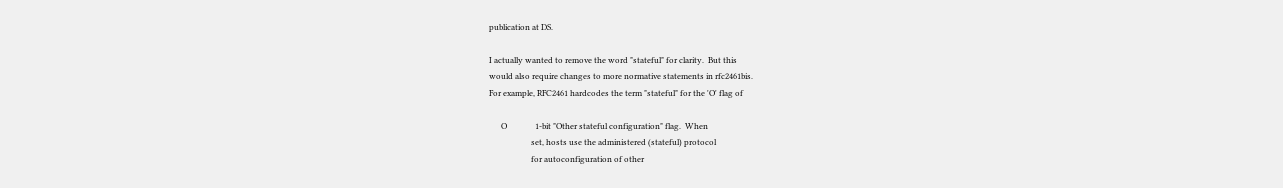publication at DS.

I actually wanted to remove the word "stateful" for clarity.  But this
would also require changes to more normative statements in rfc2461bis.
For example, RFC2461 hardcodes the term "stateful" for the 'O' flag of

      O              1-bit "Other stateful configuration" flag.  When
                     set, hosts use the administered (stateful) protocol
                     for autoconfiguration of other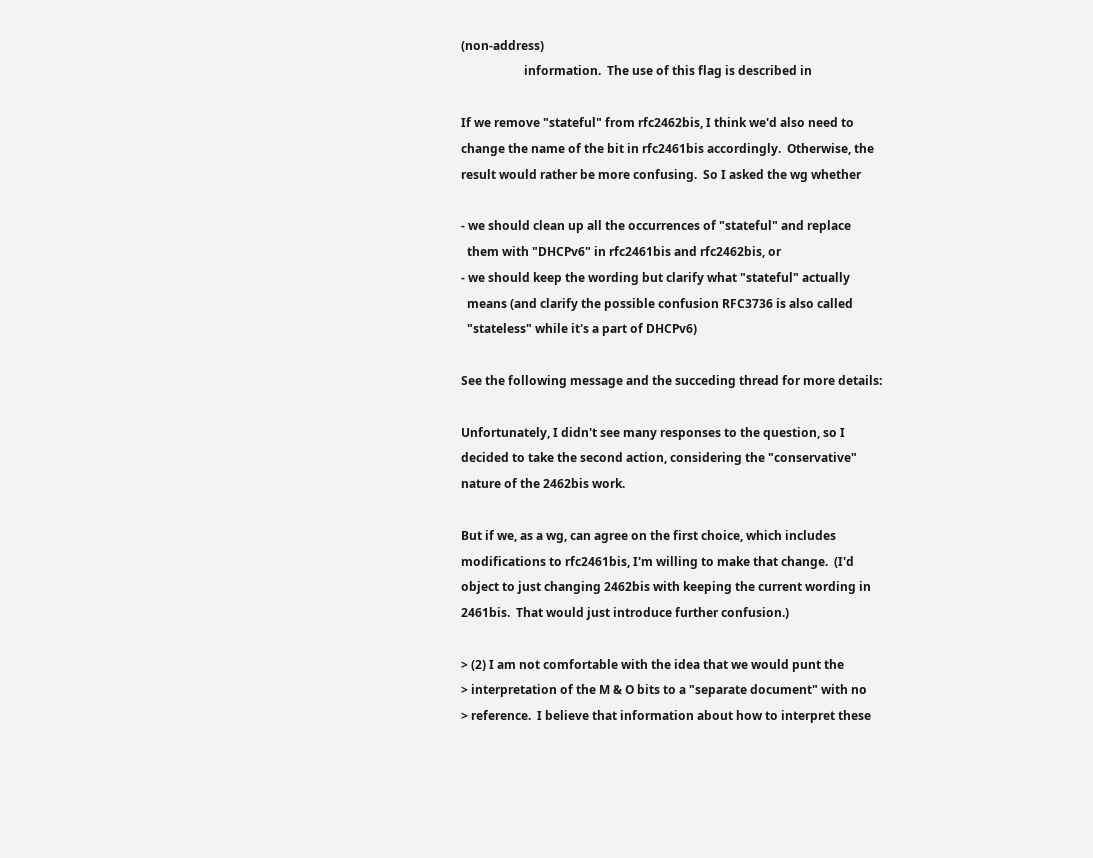(non-address)
                     information.  The use of this flag is described in

If we remove "stateful" from rfc2462bis, I think we'd also need to
change the name of the bit in rfc2461bis accordingly.  Otherwise, the
result would rather be more confusing.  So I asked the wg whether

- we should clean up all the occurrences of "stateful" and replace
  them with "DHCPv6" in rfc2461bis and rfc2462bis, or
- we should keep the wording but clarify what "stateful" actually
  means (and clarify the possible confusion RFC3736 is also called
  "stateless" while it's a part of DHCPv6)

See the following message and the succeding thread for more details:

Unfortunately, I didn't see many responses to the question, so I
decided to take the second action, considering the "conservative"
nature of the 2462bis work.

But if we, as a wg, can agree on the first choice, which includes
modifications to rfc2461bis, I'm willing to make that change.  (I'd
object to just changing 2462bis with keeping the current wording in
2461bis.  That would just introduce further confusion.)

> (2) I am not comfortable with the idea that we would punt the
> interpretation of the M & O bits to a "separate document" with no
> reference.  I believe that information about how to interpret these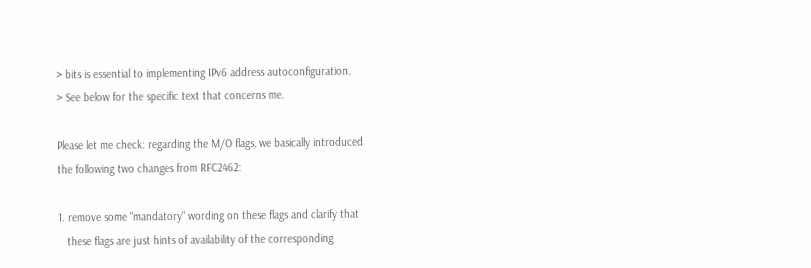> bits is essential to implementing IPv6 address autoconfiguration.
> See below for the specific text that concerns me.

Please let me check: regarding the M/O flags, we basically introduced
the following two changes from RFC2462:

1. remove some "mandatory" wording on these flags and clarify that
   these flags are just hints of availability of the corresponding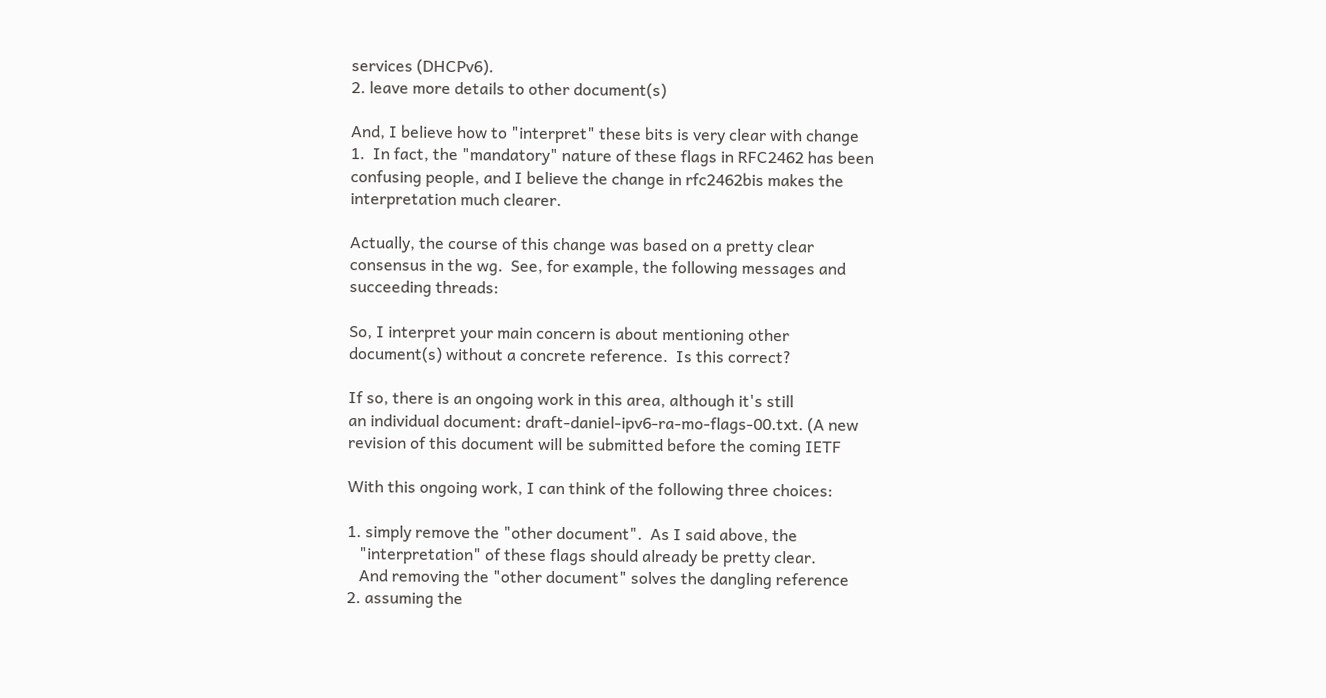services (DHCPv6).
2. leave more details to other document(s)

And, I believe how to "interpret" these bits is very clear with change
1.  In fact, the "mandatory" nature of these flags in RFC2462 has been
confusing people, and I believe the change in rfc2462bis makes the
interpretation much clearer.

Actually, the course of this change was based on a pretty clear
consensus in the wg.  See, for example, the following messages and
succeeding threads:

So, I interpret your main concern is about mentioning other
document(s) without a concrete reference.  Is this correct?

If so, there is an ongoing work in this area, although it's still
an individual document: draft-daniel-ipv6-ra-mo-flags-00.txt. (A new
revision of this document will be submitted before the coming IETF

With this ongoing work, I can think of the following three choices:

1. simply remove the "other document".  As I said above, the
   "interpretation" of these flags should already be pretty clear.
   And removing the "other document" solves the dangling reference
2. assuming the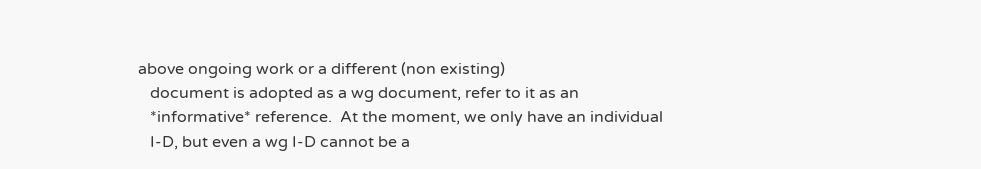above ongoing work or a different (non existing)
   document is adopted as a wg document, refer to it as an
   *informative* reference.  At the moment, we only have an individual
   I-D, but even a wg I-D cannot be a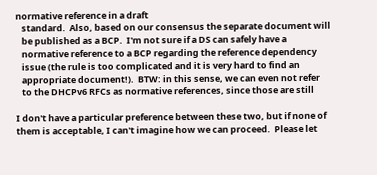normative reference in a draft
   standard.  Also, based on our consensus the separate document will
   be published as a BCP.  I'm not sure if a DS can safely have a
   normative reference to a BCP regarding the reference dependency
   issue (the rule is too complicated and it is very hard to find an
   appropriate document!).  BTW: in this sense, we can even not refer
   to the DHCPv6 RFCs as normative references, since those are still

I don't have a particular preference between these two, but if none of
them is acceptable, I can't imagine how we can proceed.  Please let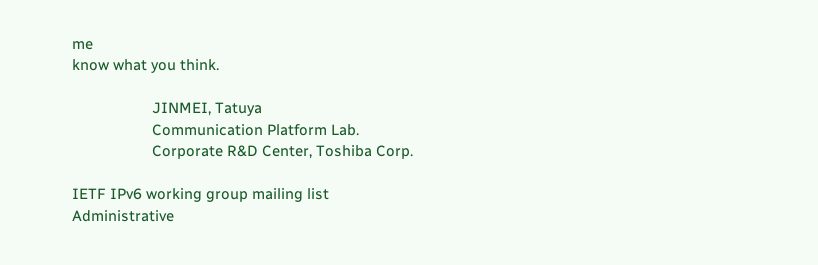me
know what you think.

                    JINMEI, Tatuya
                    Communication Platform Lab.
                    Corporate R&D Center, Toshiba Corp.

IETF IPv6 working group mailing list
Administrative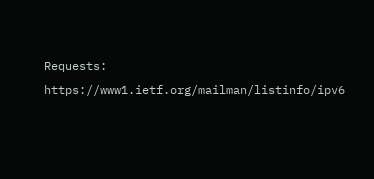Requests: https://www1.ietf.org/mailman/listinfo/ipv6